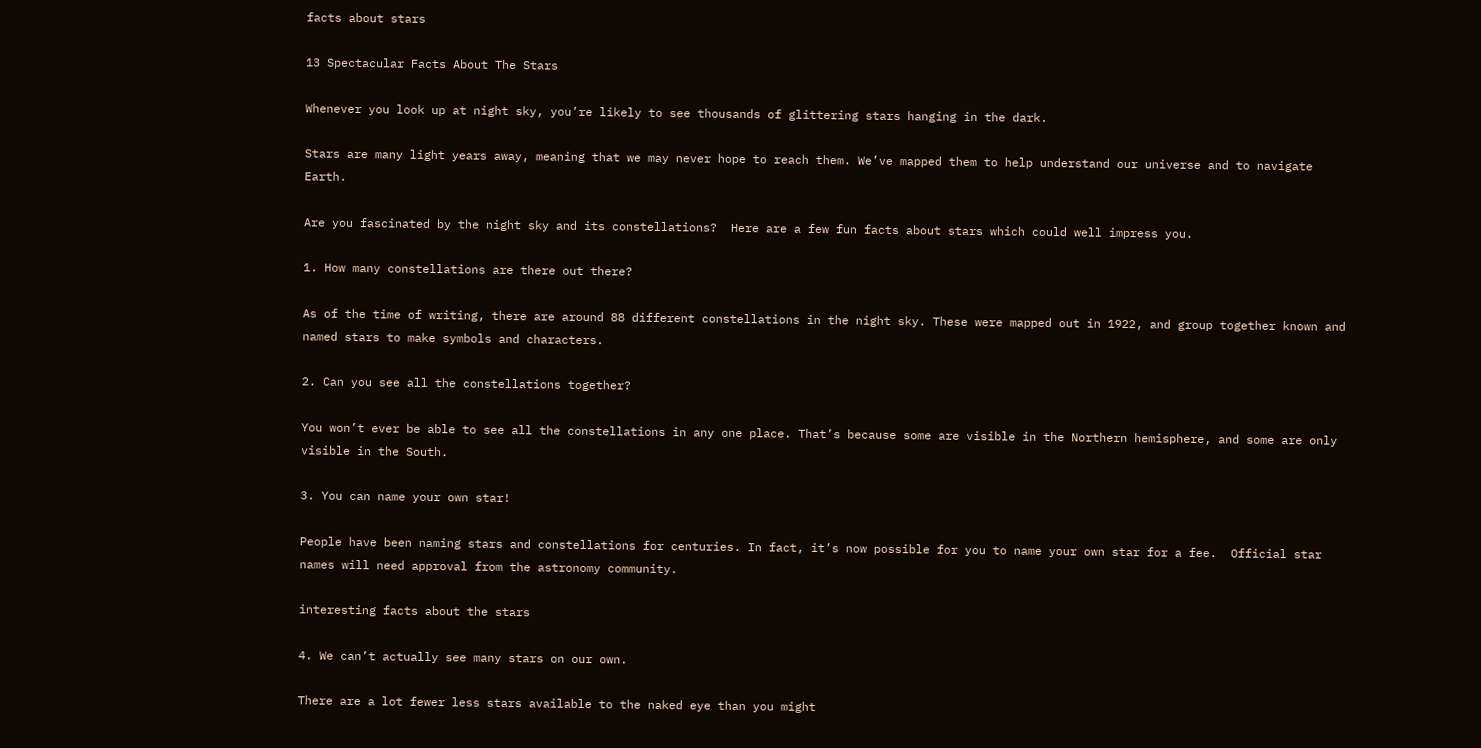facts about stars

13 Spectacular Facts About The Stars

Whenever you look up at night sky, you’re likely to see thousands of glittering stars hanging in the dark.

Stars are many light years away, meaning that we may never hope to reach them. We’ve mapped them to help understand our universe and to navigate Earth.

Are you fascinated by the night sky and its constellations?  Here are a few fun facts about stars which could well impress you.

1. How many constellations are there out there?

As of the time of writing, there are around 88 different constellations in the night sky. These were mapped out in 1922, and group together known and named stars to make symbols and characters.

2. Can you see all the constellations together?

You won’t ever be able to see all the constellations in any one place. That’s because some are visible in the Northern hemisphere, and some are only visible in the South.

3. You can name your own star!

People have been naming stars and constellations for centuries. In fact, it’s now possible for you to name your own star for a fee.  Official star names will need approval from the astronomy community.

interesting facts about the stars

4. We can’t actually see many stars on our own.

There are a lot fewer less stars available to the naked eye than you might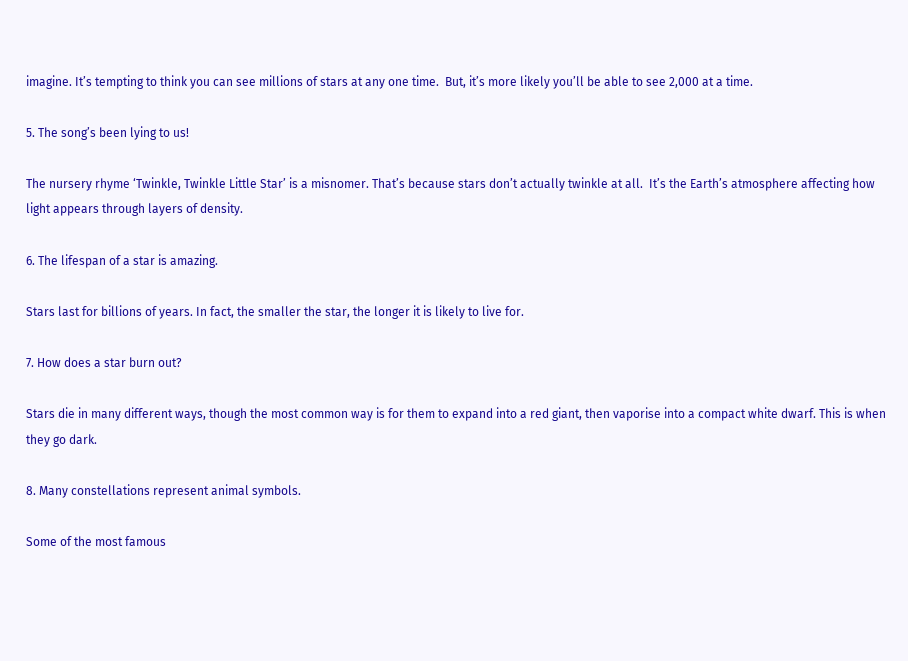imagine. It’s tempting to think you can see millions of stars at any one time.  But, it’s more likely you’ll be able to see 2,000 at a time.

5. The song’s been lying to us!

The nursery rhyme ‘Twinkle, Twinkle Little Star’ is a misnomer. That’s because stars don’t actually twinkle at all.  It’s the Earth’s atmosphere affecting how light appears through layers of density.

6. The lifespan of a star is amazing.

Stars last for billions of years. In fact, the smaller the star, the longer it is likely to live for.

7. How does a star burn out?

Stars die in many different ways, though the most common way is for them to expand into a red giant, then vaporise into a compact white dwarf. This is when they go dark.

8. Many constellations represent animal symbols.

Some of the most famous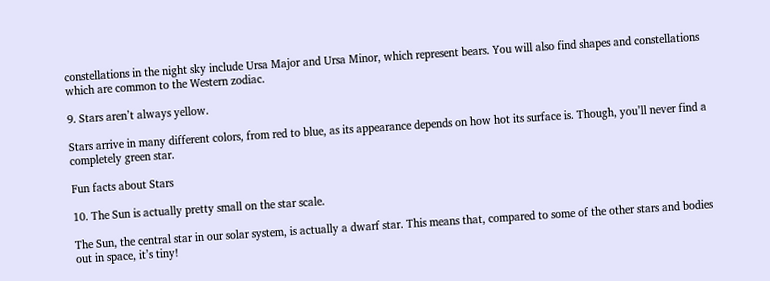constellations in the night sky include Ursa Major and Ursa Minor, which represent bears. You will also find shapes and constellations which are common to the Western zodiac.

9. Stars aren’t always yellow.

Stars arrive in many different colors, from red to blue, as its appearance depends on how hot its surface is. Though, you’ll never find a completely green star.

Fun facts about Stars

10. The Sun is actually pretty small on the star scale.

The Sun, the central star in our solar system, is actually a dwarf star. This means that, compared to some of the other stars and bodies out in space, it’s tiny!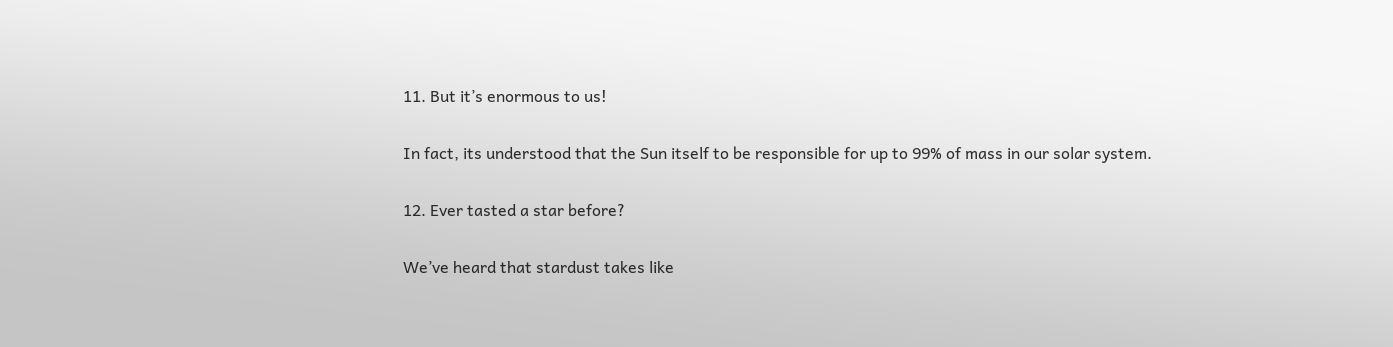11. But it’s enormous to us!

In fact, its understood that the Sun itself to be responsible for up to 99% of mass in our solar system.

12. Ever tasted a star before?

We’ve heard that stardust takes like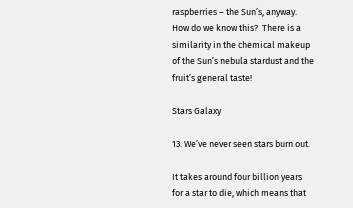raspberries – the Sun’s, anyway. How do we know this?  There is a similarity in the chemical makeup of the Sun’s nebula stardust and the fruit’s general taste!

Stars Galaxy

13. We’ve never seen stars burn out.

It takes around four billion years for a star to die, which means that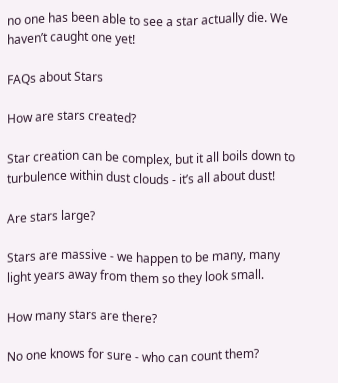no one has been able to see a star actually die. We haven’t caught one yet!

FAQs about Stars

How are stars created?

Star creation can be complex, but it all boils down to turbulence within dust clouds - it’s all about dust!

Are stars large?

Stars are massive - we happen to be many, many light years away from them so they look small.

How many stars are there?

No one knows for sure - who can count them?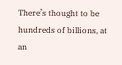There’s thought to be hundreds of billions, at an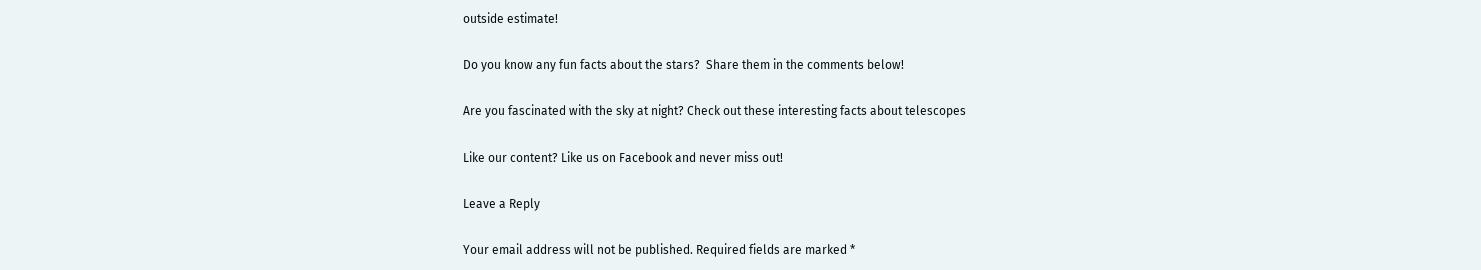outside estimate!

Do you know any fun facts about the stars?  Share them in the comments below!

Are you fascinated with the sky at night? Check out these interesting facts about telescopes

Like our content? Like us on Facebook and never miss out!

Leave a Reply

Your email address will not be published. Required fields are marked *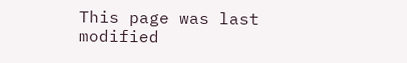This page was last modified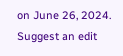on June 26, 2024. Suggest an edit